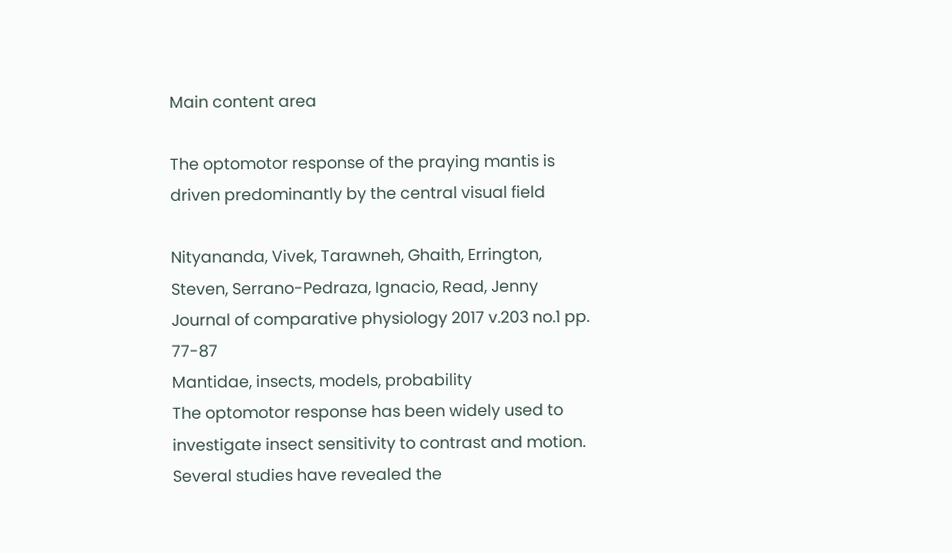Main content area

The optomotor response of the praying mantis is driven predominantly by the central visual field

Nityananda, Vivek, Tarawneh, Ghaith, Errington, Steven, Serrano-Pedraza, Ignacio, Read, Jenny
Journal of comparative physiology 2017 v.203 no.1 pp. 77-87
Mantidae, insects, models, probability
The optomotor response has been widely used to investigate insect sensitivity to contrast and motion. Several studies have revealed the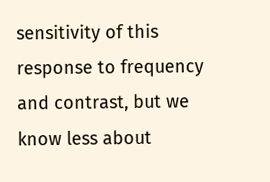sensitivity of this response to frequency and contrast, but we know less about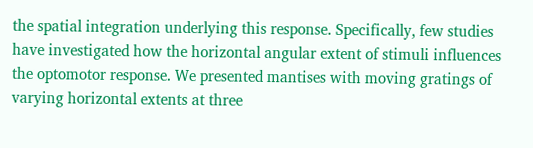the spatial integration underlying this response. Specifically, few studies have investigated how the horizontal angular extent of stimuli influences the optomotor response. We presented mantises with moving gratings of varying horizontal extents at three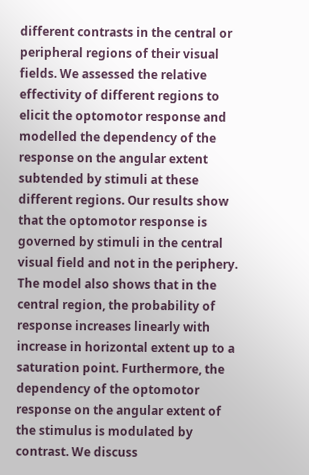different contrasts in the central or peripheral regions of their visual fields. We assessed the relative effectivity of different regions to elicit the optomotor response and modelled the dependency of the response on the angular extent subtended by stimuli at these different regions. Our results show that the optomotor response is governed by stimuli in the central visual field and not in the periphery. The model also shows that in the central region, the probability of response increases linearly with increase in horizontal extent up to a saturation point. Furthermore, the dependency of the optomotor response on the angular extent of the stimulus is modulated by contrast. We discuss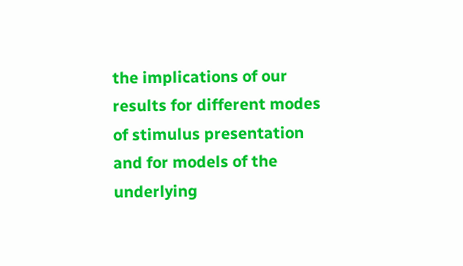the implications of our results for different modes of stimulus presentation and for models of the underlying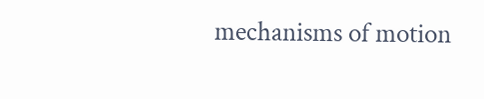mechanisms of motion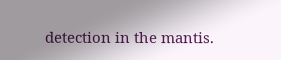detection in the mantis.